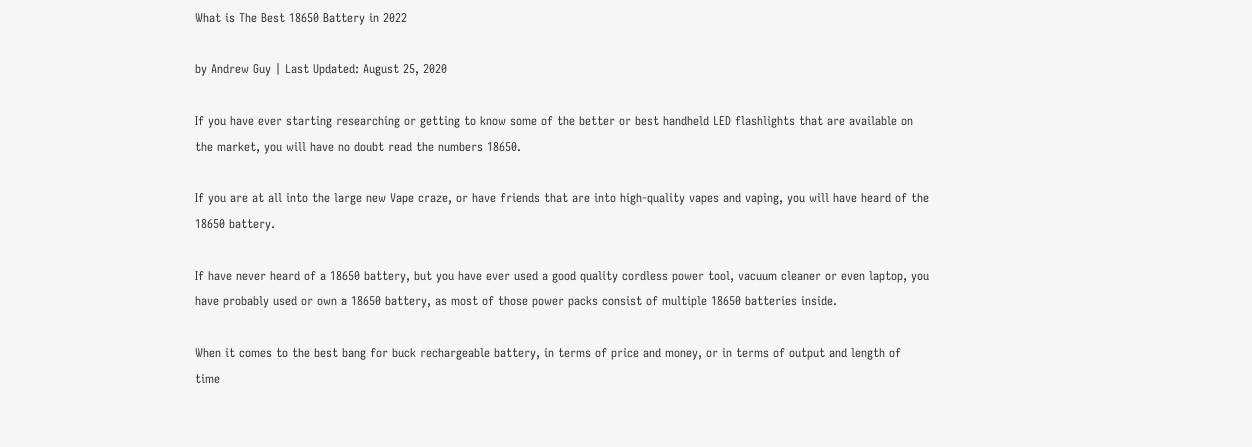What is The Best 18650 Battery in 2022

by Andrew Guy | Last Updated: August 25, 2020

If you have ever starting researching or getting to know some of the better or best handheld LED flashlights that are available on the market, you will have no doubt read the numbers 18650.

If you are at all into the large new Vape craze, or have friends that are into high-quality vapes and vaping, you will have heard of the 18650 battery.

If have never heard of a 18650 battery, but you have ever used a good quality cordless power tool, vacuum cleaner or even laptop, you have probably used or own a 18650 battery, as most of those power packs consist of multiple 18650 batteries inside.

When it comes to the best bang for buck rechargeable battery, in terms of price and money, or in terms of output and length of time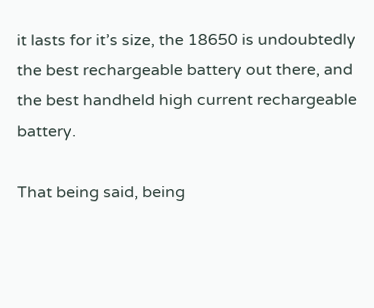it lasts for it’s size, the 18650 is undoubtedly the best rechargeable battery out there, and the best handheld high current rechargeable battery.

That being said, being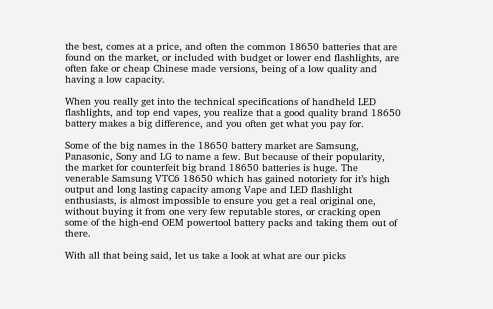the best, comes at a price, and often the common 18650 batteries that are found on the market, or included with budget or lower end flashlights, are often fake or cheap Chinese made versions, being of a low quality and having a low capacity.

When you really get into the technical specifications of handheld LED flashlights, and top end vapes, you realize that a good quality brand 18650 battery makes a big difference, and you often get what you pay for.

Some of the big names in the 18650 battery market are Samsung, Panasonic, Sony and LG to name a few. But because of their popularity, the market for counterfeit big brand 18650 batteries is huge. The venerable Samsung VTC6 18650 which has gained notoriety for it’s high output and long lasting capacity among Vape and LED flashlight enthusiasts, is almost impossible to ensure you get a real original one, without buying it from one very few reputable stores, or cracking open some of the high-end OEM powertool battery packs and taking them out of there.

With all that being said, let us take a look at what are our picks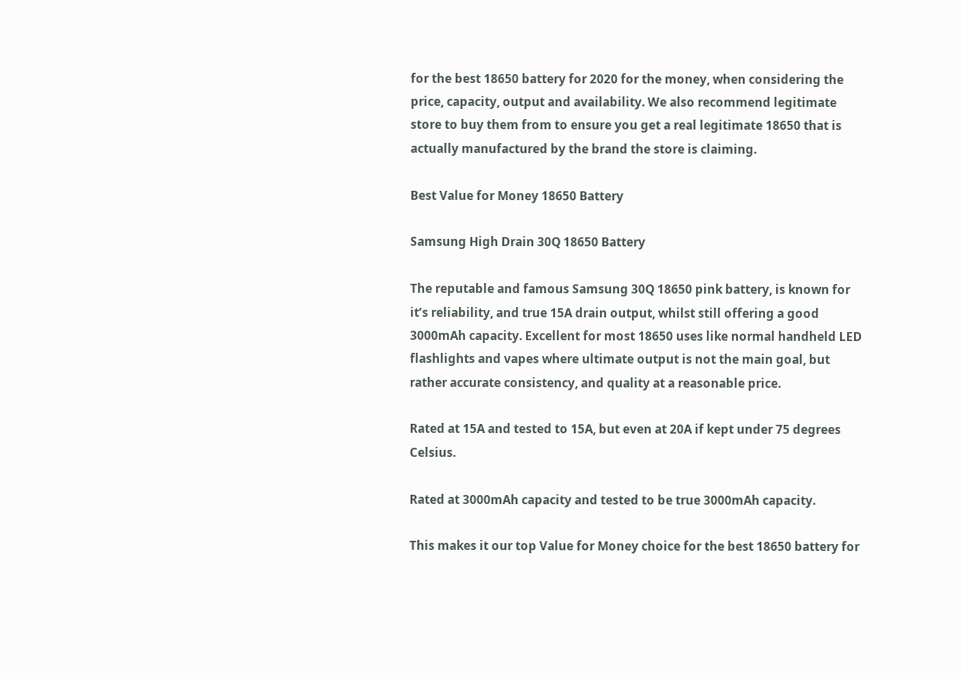for the best 18650 battery for 2020 for the money, when considering the price, capacity, output and availability. We also recommend legitimate store to buy them from to ensure you get a real legitimate 18650 that is actually manufactured by the brand the store is claiming.

Best Value for Money 18650 Battery

Samsung High Drain 30Q 18650 Battery

The reputable and famous Samsung 30Q 18650 pink battery, is known for it’s reliability, and true 15A drain output, whilst still offering a good 3000mAh capacity. Excellent for most 18650 uses like normal handheld LED flashlights and vapes where ultimate output is not the main goal, but rather accurate consistency, and quality at a reasonable price.

Rated at 15A and tested to 15A, but even at 20A if kept under 75 degrees Celsius.

Rated at 3000mAh capacity and tested to be true 3000mAh capacity.

This makes it our top Value for Money choice for the best 18650 battery for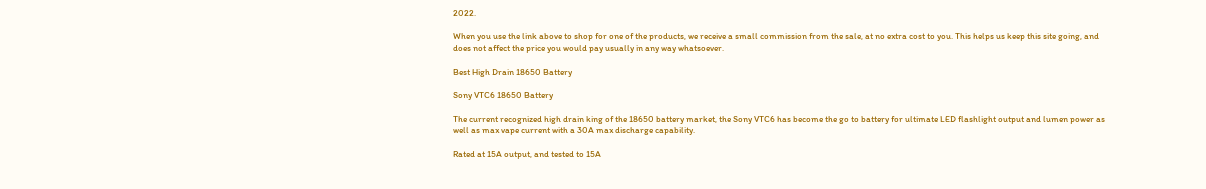2022.

When you use the link above to shop for one of the products, we receive a small commission from the sale, at no extra cost to you. This helps us keep this site going, and does not affect the price you would pay usually in any way whatsoever.

Best High Drain 18650 Battery

Sony VTC6 18650 Battery

The current recognized high drain king of the 18650 battery market, the Sony VTC6 has become the go to battery for ultimate LED flashlight output and lumen power as well as max vape current with a 30A max discharge capability.

Rated at 15A output, and tested to 15A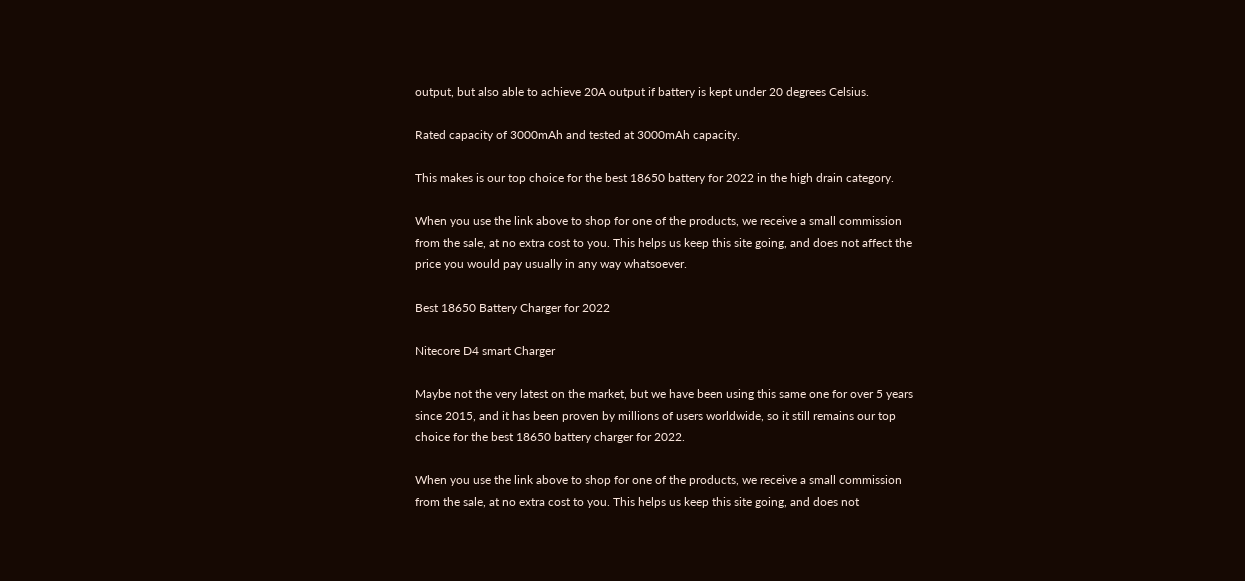output, but also able to achieve 20A output if battery is kept under 20 degrees Celsius.

Rated capacity of 3000mAh and tested at 3000mAh capacity.

This makes is our top choice for the best 18650 battery for 2022 in the high drain category.

When you use the link above to shop for one of the products, we receive a small commission from the sale, at no extra cost to you. This helps us keep this site going, and does not affect the price you would pay usually in any way whatsoever.

Best 18650 Battery Charger for 2022

Nitecore D4 smart Charger

Maybe not the very latest on the market, but we have been using this same one for over 5 years since 2015, and it has been proven by millions of users worldwide, so it still remains our top choice for the best 18650 battery charger for 2022.

When you use the link above to shop for one of the products, we receive a small commission from the sale, at no extra cost to you. This helps us keep this site going, and does not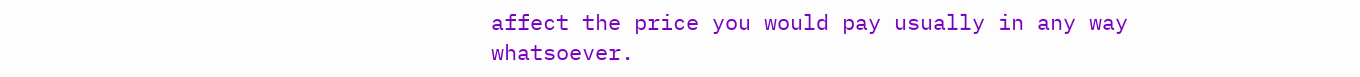affect the price you would pay usually in any way whatsoever.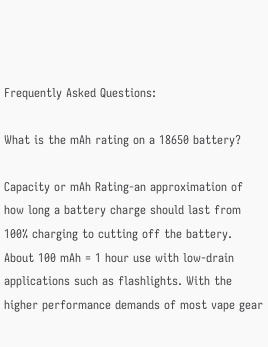Frequently Asked Questions:

What is the mAh rating on a 18650 battery?

Capacity or mAh Rating-an approximation of how long a battery charge should last from 100% charging to cutting off the battery. About 100 mAh = 1 hour use with low-drain applications such as flashlights. With the higher performance demands of most vape gear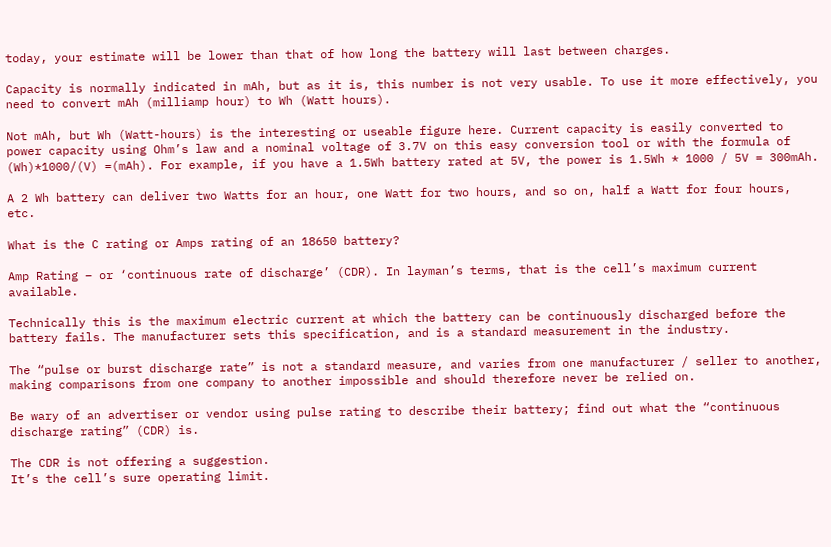today, your estimate will be lower than that of how long the battery will last between charges.

Capacity is normally indicated in mAh, but as it is, this number is not very usable. To use it more effectively, you need to convert mAh (milliamp hour) to Wh (Watt hours).

Not mAh, but Wh (Watt-hours) is the interesting or useable figure here. Current capacity is easily converted to power capacity using Ohm’s law and a nominal voltage of 3.7V on this easy conversion tool or with the formula of (Wh)*1000/(V) =(mAh). For example, if you have a 1.5Wh battery rated at 5V, the power is 1.5Wh * 1000 / 5V = 300mAh.

A 2 Wh battery can deliver two Watts for an hour, one Watt for two hours, and so on, half a Watt for four hours, etc.

What is the C rating or Amps rating of an 18650 battery?

Amp Rating – or ‘continuous rate of discharge’ (CDR). In layman’s terms, that is the cell’s maximum current available.

Technically this is the maximum electric current at which the battery can be continuously discharged before the battery fails. The manufacturer sets this specification, and is a standard measurement in the industry.

The “pulse or burst discharge rate” is not a standard measure, and varies from one manufacturer / seller to another, making comparisons from one company to another impossible and should therefore never be relied on.

Be wary of an advertiser or vendor using pulse rating to describe their battery; find out what the “continuous discharge rating” (CDR) is.

The CDR is not offering a suggestion.
It’s the cell’s sure operating limit.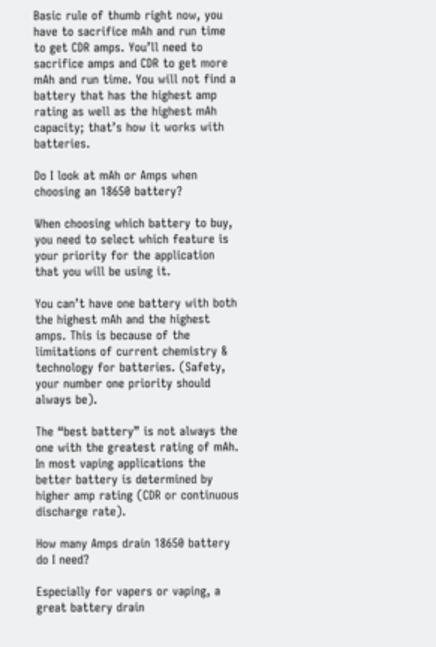Basic rule of thumb right now, you have to sacrifice mAh and run time to get CDR amps. You’ll need to sacrifice amps and CDR to get more mAh and run time. You will not find a battery that has the highest amp rating as well as the highest mAh capacity; that’s how it works with batteries.

Do I look at mAh or Amps when choosing an 18650 battery?

When choosing which battery to buy, you need to select which feature is your priority for the application that you will be using it.

You can’t have one battery with both the highest mAh and the highest amps. This is because of the limitations of current chemistry & technology for batteries. (Safety, your number one priority should always be).

The “best battery” is not always the one with the greatest rating of mAh. In most vaping applications the better battery is determined by higher amp rating (CDR or continuous discharge rate).

How many Amps drain 18650 battery do I need?

Especially for vapers or vaping, a great battery drain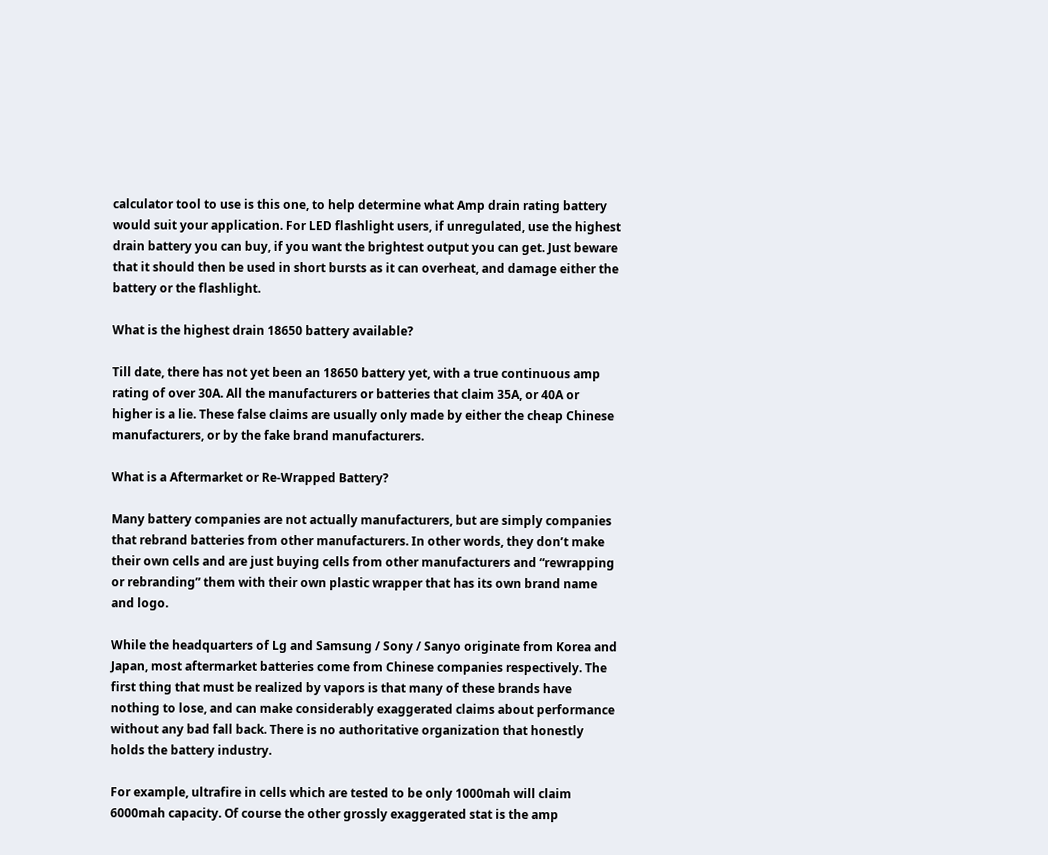calculator tool to use is this one, to help determine what Amp drain rating battery would suit your application. For LED flashlight users, if unregulated, use the highest drain battery you can buy, if you want the brightest output you can get. Just beware that it should then be used in short bursts as it can overheat, and damage either the battery or the flashlight.

What is the highest drain 18650 battery available?

Till date, there has not yet been an 18650 battery yet, with a true continuous amp rating of over 30A. All the manufacturers or batteries that claim 35A, or 40A or higher is a lie. These false claims are usually only made by either the cheap Chinese manufacturers, or by the fake brand manufacturers.

What is a Aftermarket or Re-Wrapped Battery?

Many battery companies are not actually manufacturers, but are simply companies that rebrand batteries from other manufacturers. In other words, they don’t make their own cells and are just buying cells from other manufacturers and “rewrapping or rebranding” them with their own plastic wrapper that has its own brand name and logo.

While the headquarters of Lg and Samsung / Sony / Sanyo originate from Korea and Japan, most aftermarket batteries come from Chinese companies respectively. The first thing that must be realized by vapors is that many of these brands have nothing to lose, and can make considerably exaggerated claims about performance without any bad fall back. There is no authoritative organization that honestly holds the battery industry.

For example, ultrafire in cells which are tested to be only 1000mah will claim 6000mah capacity. Of course the other grossly exaggerated stat is the amp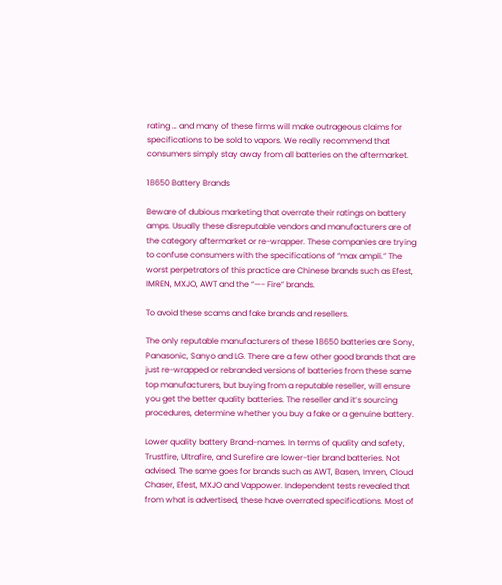rating … and many of these firms will make outrageous claims for specifications to be sold to vapors. We really recommend that consumers simply stay away from all batteries on the aftermarket.

18650 Battery Brands

Beware of dubious marketing that overrate their ratings on battery amps. Usually these disreputable vendors and manufacturers are of the category aftermarket or re-wrapper. These companies are trying to confuse consumers with the specifications of “max ampli.” The worst perpetrators of this practice are Chinese brands such as Efest, IMREN, MXJO, AWT and the “—- Fire” brands.

To avoid these scams and fake brands and resellers.

The only reputable manufacturers of these 18650 batteries are Sony, Panasonic, Sanyo and LG. There are a few other good brands that are just re-wrapped or rebranded versions of batteries from these same top manufacturers, but buying from a reputable reseller, will ensure you get the better quality batteries. The reseller and it’s sourcing procedures, determine whether you buy a fake or a genuine battery.

Lower quality battery Brand-names. In terms of quality and safety, Trustfire, Ultrafire, and Surefire are lower-tier brand batteries. Not advised. The same goes for brands such as AWT, Basen, Imren, Cloud Chaser, Efest, MXJO and Vappower. Independent tests revealed that from what is advertised, these have overrated specifications. Most of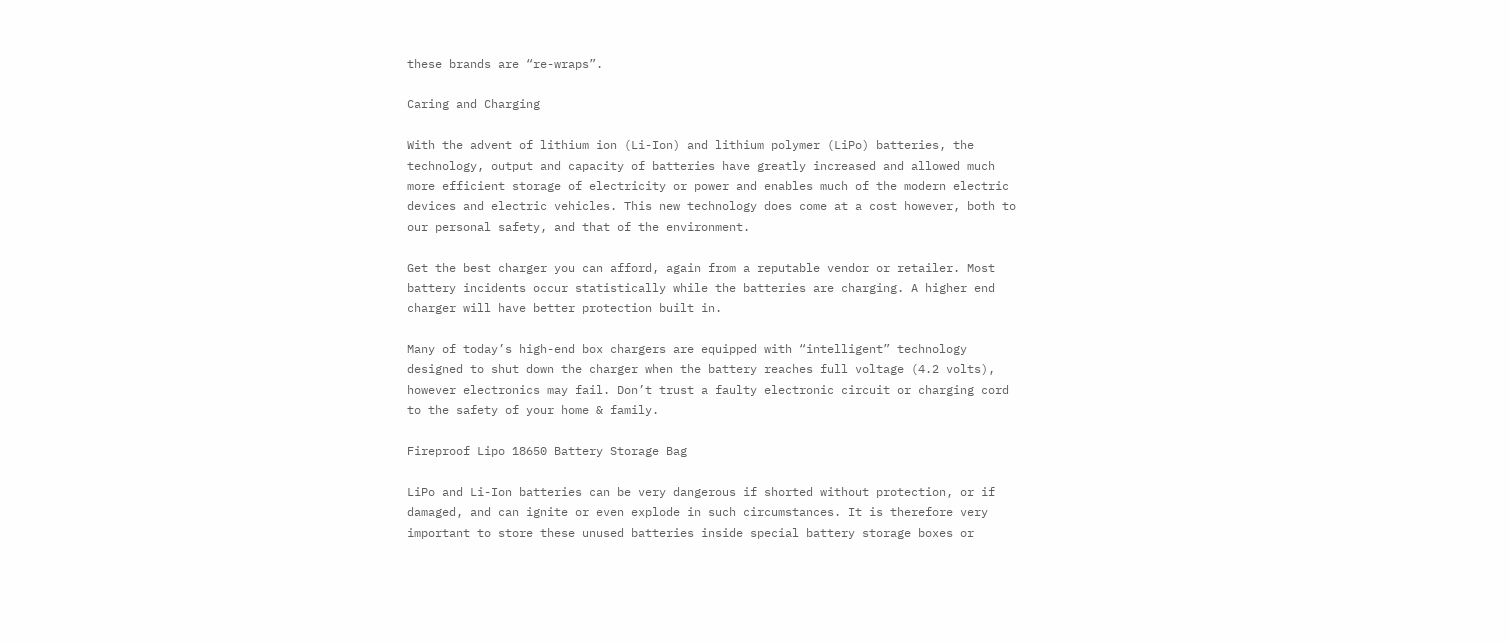these brands are “re-wraps”.

Caring and Charging

With the advent of lithium ion (Li-Ion) and lithium polymer (LiPo) batteries, the technology, output and capacity of batteries have greatly increased and allowed much more efficient storage of electricity or power and enables much of the modern electric devices and electric vehicles. This new technology does come at a cost however, both to our personal safety, and that of the environment.

Get the best charger you can afford, again from a reputable vendor or retailer. Most battery incidents occur statistically while the batteries are charging. A higher end charger will have better protection built in.

Many of today’s high-end box chargers are equipped with “intelligent” technology designed to shut down the charger when the battery reaches full voltage (4.2 volts), however electronics may fail. Don’t trust a faulty electronic circuit or charging cord to the safety of your home & family.

Fireproof Lipo 18650 Battery Storage Bag

LiPo and Li-Ion batteries can be very dangerous if shorted without protection, or if damaged, and can ignite or even explode in such circumstances. It is therefore very important to store these unused batteries inside special battery storage boxes or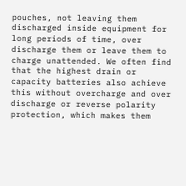pouches, not leaving them discharged inside equipment for long periods of time, over discharge them or leave them to charge unattended. We often find that the highest drain or capacity batteries also achieve this without overcharge and over discharge or reverse polarity protection, which makes them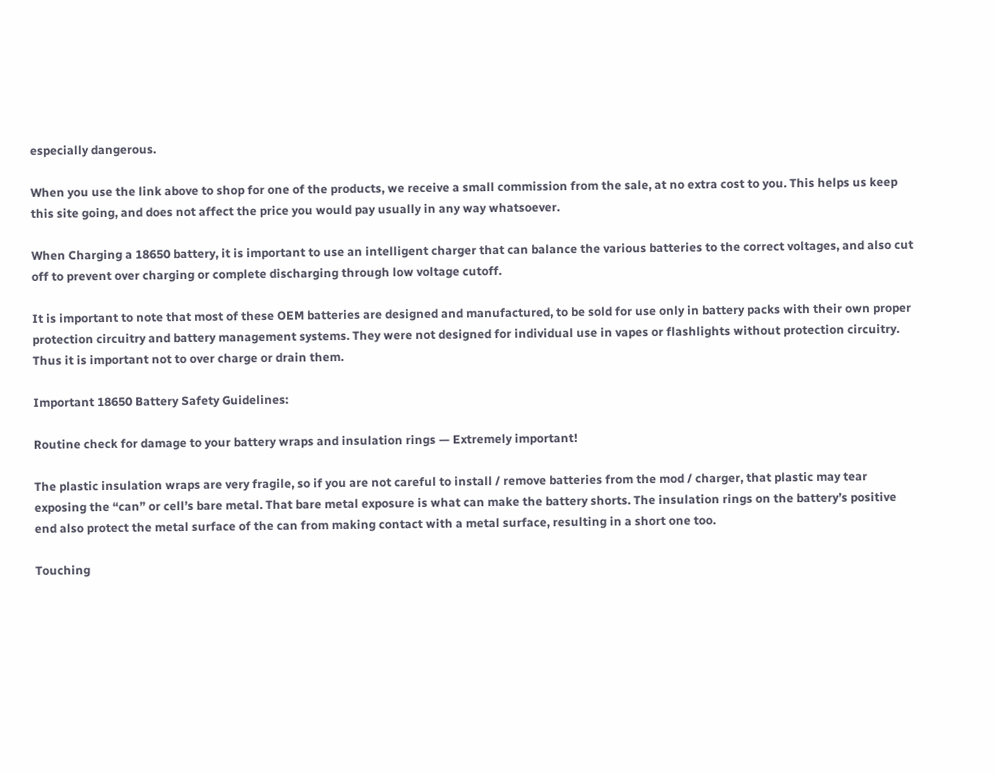especially dangerous.

When you use the link above to shop for one of the products, we receive a small commission from the sale, at no extra cost to you. This helps us keep this site going, and does not affect the price you would pay usually in any way whatsoever.

When Charging a 18650 battery, it is important to use an intelligent charger that can balance the various batteries to the correct voltages, and also cut off to prevent over charging or complete discharging through low voltage cutoff.

It is important to note that most of these OEM batteries are designed and manufactured, to be sold for use only in battery packs with their own proper protection circuitry and battery management systems. They were not designed for individual use in vapes or flashlights without protection circuitry. Thus it is important not to over charge or drain them.

Important 18650 Battery Safety Guidelines:

Routine check for damage to your battery wraps and insulation rings — Extremely important!

The plastic insulation wraps are very fragile, so if you are not careful to install / remove batteries from the mod / charger, that plastic may tear exposing the “can” or cell’s bare metal. That bare metal exposure is what can make the battery shorts. The insulation rings on the battery’s positive end also protect the metal surface of the can from making contact with a metal surface, resulting in a short one too.

Touching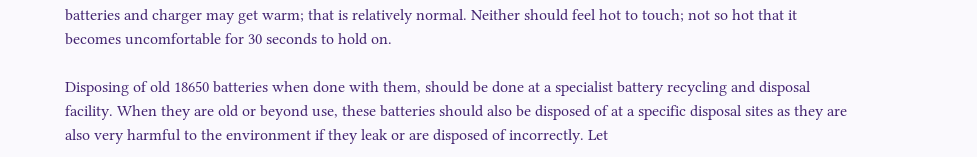batteries and charger may get warm; that is relatively normal. Neither should feel hot to touch; not so hot that it becomes uncomfortable for 30 seconds to hold on.

Disposing of old 18650 batteries when done with them, should be done at a specialist battery recycling and disposal facility. When they are old or beyond use, these batteries should also be disposed of at a specific disposal sites as they are also very harmful to the environment if they leak or are disposed of incorrectly. Let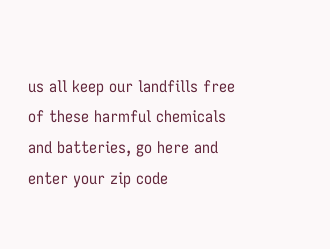us all keep our landfills free of these harmful chemicals and batteries, go here and enter your zip code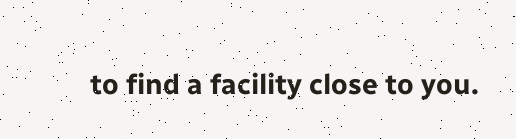to find a facility close to you.